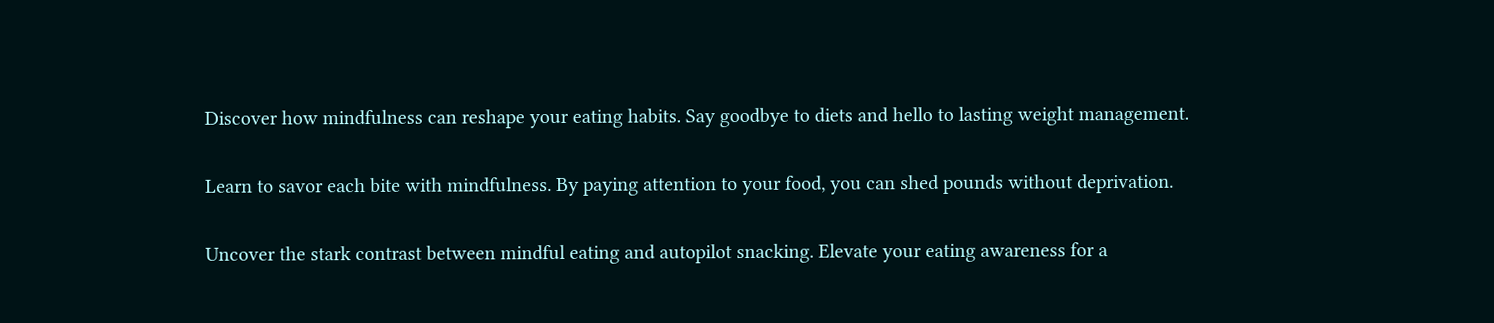Discover how mindfulness can reshape your eating habits. Say goodbye to diets and hello to lasting weight management.

Learn to savor each bite with mindfulness. By paying attention to your food, you can shed pounds without deprivation.

Uncover the stark contrast between mindful eating and autopilot snacking. Elevate your eating awareness for a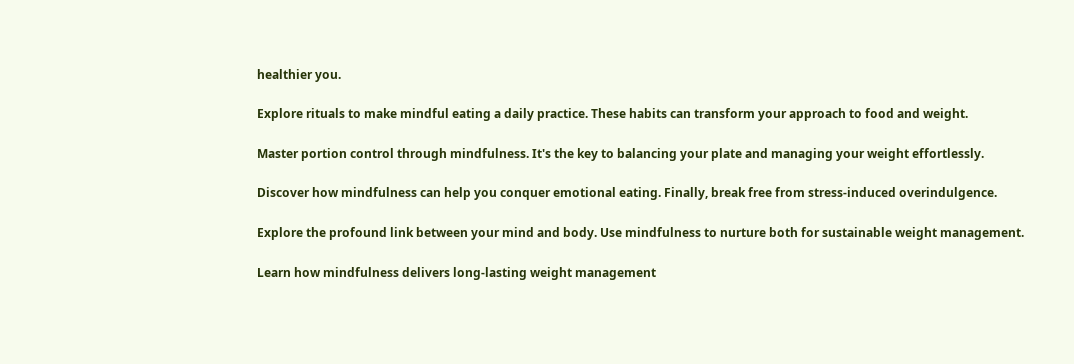healthier you.

Explore rituals to make mindful eating a daily practice. These habits can transform your approach to food and weight.

Master portion control through mindfulness. It's the key to balancing your plate and managing your weight effortlessly.

Discover how mindfulness can help you conquer emotional eating. Finally, break free from stress-induced overindulgence.

Explore the profound link between your mind and body. Use mindfulness to nurture both for sustainable weight management.

Learn how mindfulness delivers long-lasting weight management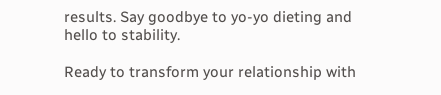results. Say goodbye to yo-yo dieting and hello to stability.

Ready to transform your relationship with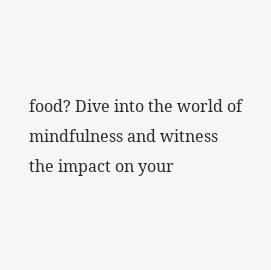food? Dive into the world of mindfulness and witness the impact on your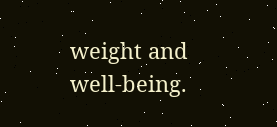weight and well-being.